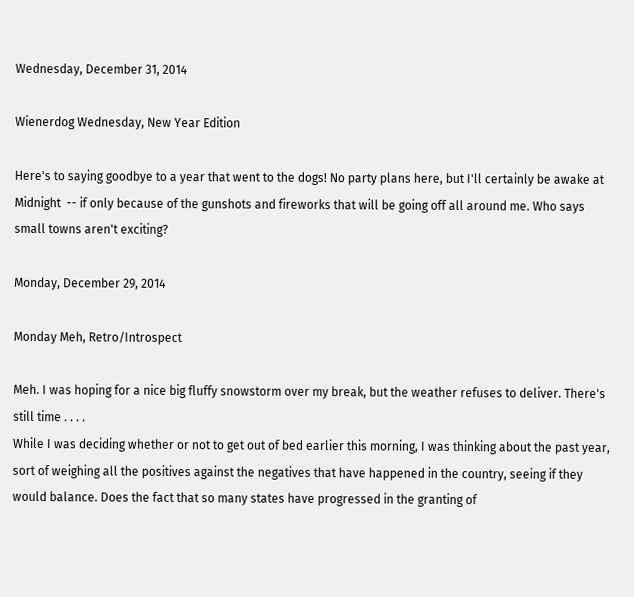Wednesday, December 31, 2014

Wienerdog Wednesday, New Year Edition

Here's to saying goodbye to a year that went to the dogs! No party plans here, but I'll certainly be awake at Midnight  -- if only because of the gunshots and fireworks that will be going off all around me. Who says small towns aren't exciting?

Monday, December 29, 2014

Monday Meh, Retro/Introspect

Meh. I was hoping for a nice big fluffy snowstorm over my break, but the weather refuses to deliver. There's still time . . . .
While I was deciding whether or not to get out of bed earlier this morning, I was thinking about the past year, sort of weighing all the positives against the negatives that have happened in the country, seeing if they would balance. Does the fact that so many states have progressed in the granting of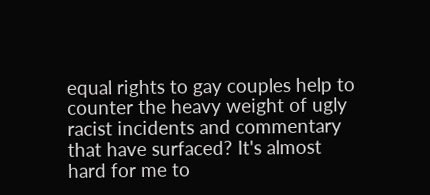equal rights to gay couples help to counter the heavy weight of ugly racist incidents and commentary that have surfaced? It's almost hard for me to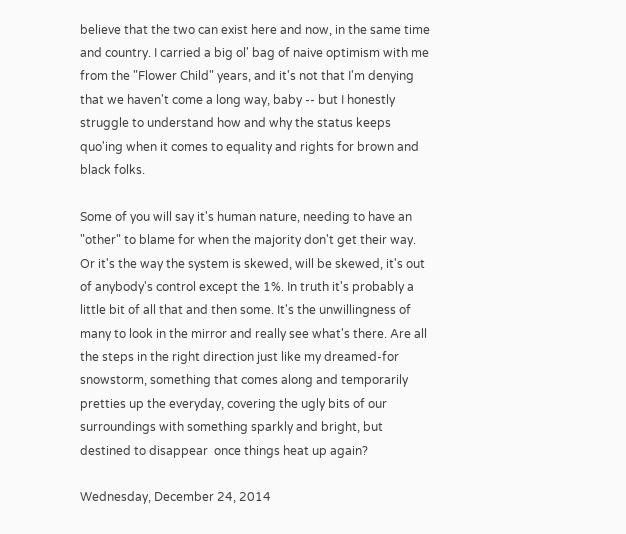believe that the two can exist here and now, in the same time and country. I carried a big ol' bag of naive optimism with me from the "Flower Child" years, and it's not that I'm denying that we haven't come a long way, baby -- but I honestly struggle to understand how and why the status keeps quo'ing when it comes to equality and rights for brown and black folks.

Some of you will say it's human nature, needing to have an "other" to blame for when the majority don't get their way. Or it's the way the system is skewed, will be skewed, it's out of anybody's control except the 1%. In truth it's probably a little bit of all that and then some. It's the unwillingness of many to look in the mirror and really see what's there. Are all the steps in the right direction just like my dreamed-for snowstorm, something that comes along and temporarily pretties up the everyday, covering the ugly bits of our surroundings with something sparkly and bright, but destined to disappear  once things heat up again?

Wednesday, December 24, 2014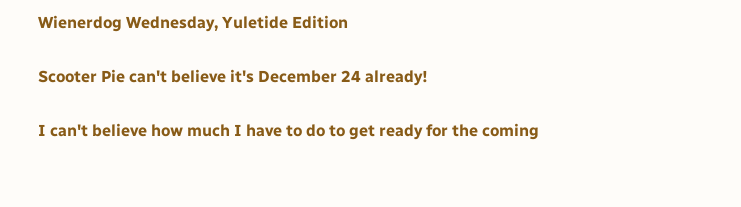Wienerdog Wednesday, Yuletide Edition

Scooter Pie can't believe it's December 24 already!

I can't believe how much I have to do to get ready for the coming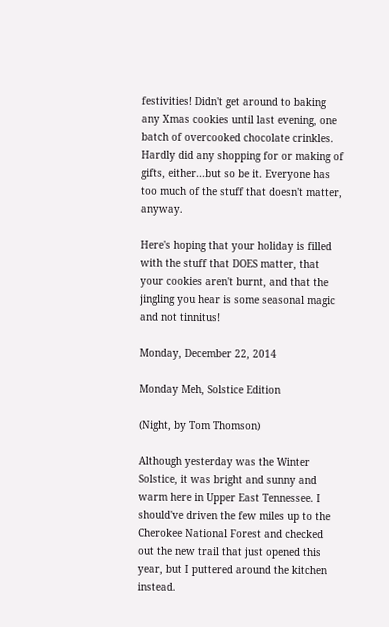festivities! Didn't get around to baking any Xmas cookies until last evening, one batch of overcooked chocolate crinkles. Hardly did any shopping for or making of gifts, either...but so be it. Everyone has too much of the stuff that doesn't matter, anyway.

Here's hoping that your holiday is filled with the stuff that DOES matter, that your cookies aren't burnt, and that the jingling you hear is some seasonal magic and not tinnitus!

Monday, December 22, 2014

Monday Meh, Solstice Edition

(Night, by Tom Thomson)

Although yesterday was the Winter Solstice, it was bright and sunny and warm here in Upper East Tennessee. I should've driven the few miles up to the Cherokee National Forest and checked out the new trail that just opened this year, but I puttered around the kitchen instead.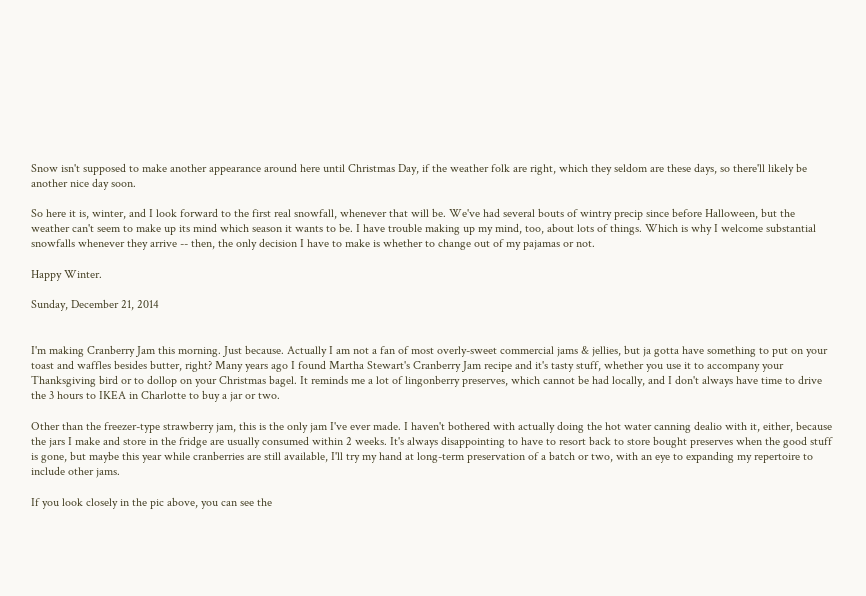Snow isn't supposed to make another appearance around here until Christmas Day, if the weather folk are right, which they seldom are these days, so there'll likely be another nice day soon.

So here it is, winter, and I look forward to the first real snowfall, whenever that will be. We've had several bouts of wintry precip since before Halloween, but the weather can't seem to make up its mind which season it wants to be. I have trouble making up my mind, too, about lots of things. Which is why I welcome substantial snowfalls whenever they arrive -- then, the only decision I have to make is whether to change out of my pajamas or not.

Happy Winter.

Sunday, December 21, 2014


I'm making Cranberry Jam this morning. Just because. Actually I am not a fan of most overly-sweet commercial jams & jellies, but ja gotta have something to put on your toast and waffles besides butter, right? Many years ago I found Martha Stewart's Cranberry Jam recipe and it's tasty stuff, whether you use it to accompany your Thanksgiving bird or to dollop on your Christmas bagel. It reminds me a lot of lingonberry preserves, which cannot be had locally, and I don't always have time to drive the 3 hours to IKEA in Charlotte to buy a jar or two.

Other than the freezer-type strawberry jam, this is the only jam I've ever made. I haven't bothered with actually doing the hot water canning dealio with it, either, because the jars I make and store in the fridge are usually consumed within 2 weeks. It's always disappointing to have to resort back to store bought preserves when the good stuff is gone, but maybe this year while cranberries are still available, I'll try my hand at long-term preservation of a batch or two, with an eye to expanding my repertoire to include other jams.

If you look closely in the pic above, you can see the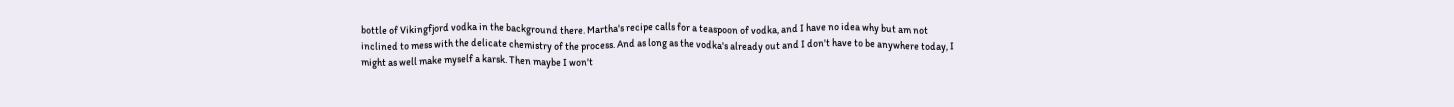bottle of Vikingfjord vodka in the background there. Martha's recipe calls for a teaspoon of vodka, and I have no idea why but am not inclined to mess with the delicate chemistry of the process. And as long as the vodka's already out and I don't have to be anywhere today, I might as well make myself a karsk. Then maybe I won't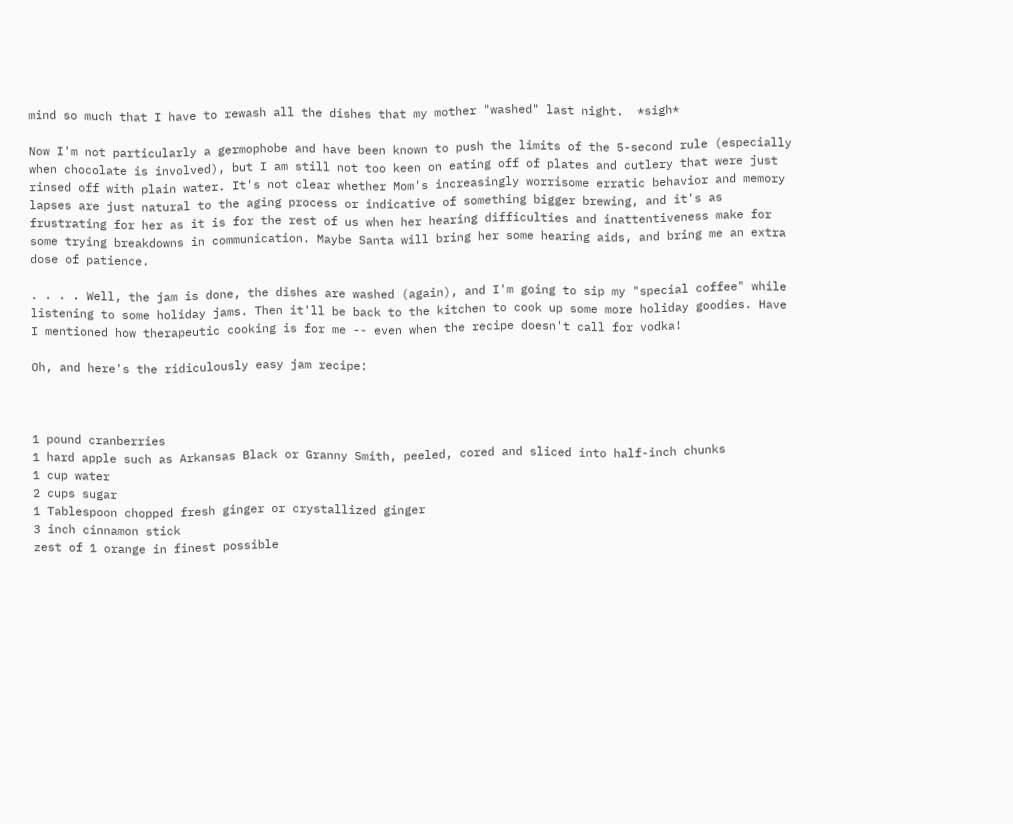mind so much that I have to rewash all the dishes that my mother "washed" last night.  *sigh*

Now I'm not particularly a germophobe and have been known to push the limits of the 5-second rule (especially when chocolate is involved), but I am still not too keen on eating off of plates and cutlery that were just rinsed off with plain water. It's not clear whether Mom's increasingly worrisome erratic behavior and memory lapses are just natural to the aging process or indicative of something bigger brewing, and it's as frustrating for her as it is for the rest of us when her hearing difficulties and inattentiveness make for some trying breakdowns in communication. Maybe Santa will bring her some hearing aids, and bring me an extra dose of patience.

. . . . Well, the jam is done, the dishes are washed (again), and I'm going to sip my "special coffee" while listening to some holiday jams. Then it'll be back to the kitchen to cook up some more holiday goodies. Have I mentioned how therapeutic cooking is for me -- even when the recipe doesn't call for vodka!

Oh, and here's the ridiculously easy jam recipe:



1 pound cranberries
1 hard apple such as Arkansas Black or Granny Smith, peeled, cored and sliced into half-inch chunks
1 cup water
2 cups sugar
1 Tablespoon chopped fresh ginger or crystallized ginger
3 inch cinnamon stick
zest of 1 orange in finest possible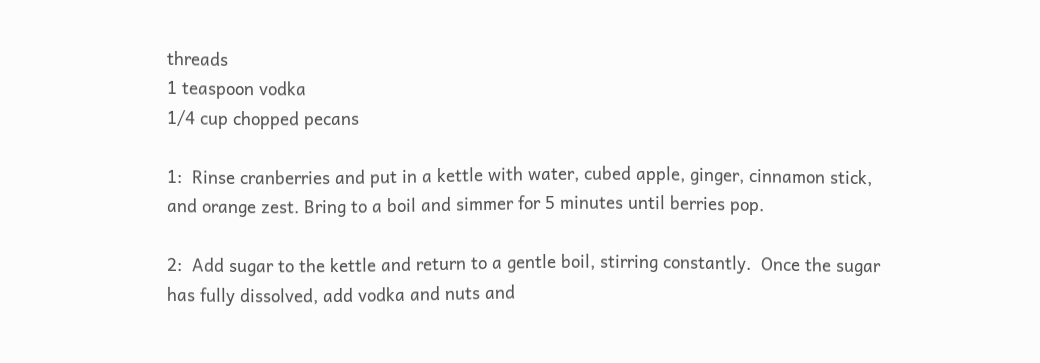threads
1 teaspoon vodka
1/4 cup chopped pecans

1:  Rinse cranberries and put in a kettle with water, cubed apple, ginger, cinnamon stick, and orange zest. Bring to a boil and simmer for 5 minutes until berries pop.

2:  Add sugar to the kettle and return to a gentle boil, stirring constantly.  Once the sugar has fully dissolved, add vodka and nuts and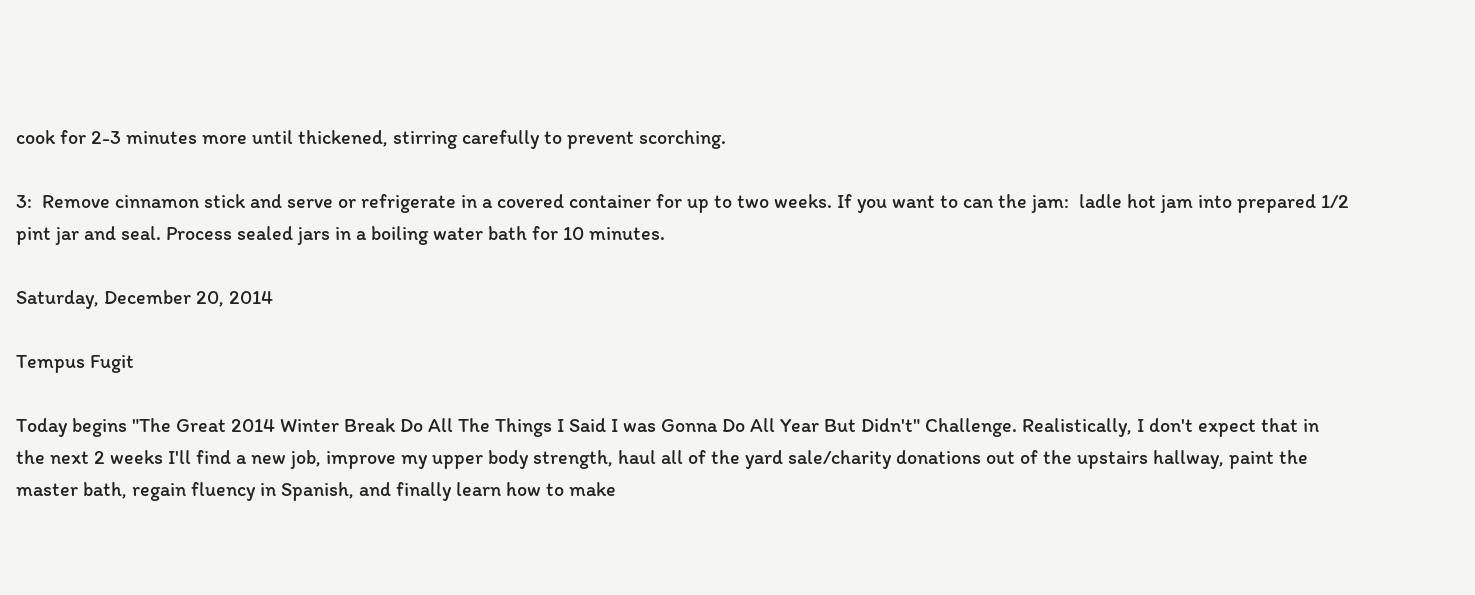cook for 2-3 minutes more until thickened, stirring carefully to prevent scorching.

3:  Remove cinnamon stick and serve or refrigerate in a covered container for up to two weeks. If you want to can the jam:  ladle hot jam into prepared 1/2 pint jar and seal. Process sealed jars in a boiling water bath for 10 minutes.

Saturday, December 20, 2014

Tempus Fugit

Today begins "The Great 2014 Winter Break Do All The Things I Said I was Gonna Do All Year But Didn't" Challenge. Realistically, I don't expect that in the next 2 weeks I'll find a new job, improve my upper body strength, haul all of the yard sale/charity donations out of the upstairs hallway, paint the master bath, regain fluency in Spanish, and finally learn how to make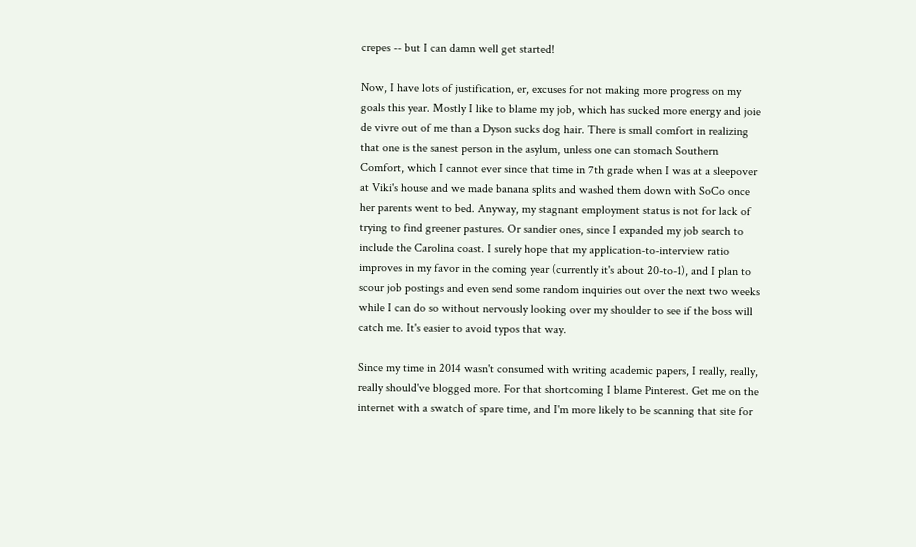crepes -- but I can damn well get started!

Now, I have lots of justification, er, excuses for not making more progress on my goals this year. Mostly I like to blame my job, which has sucked more energy and joie de vivre out of me than a Dyson sucks dog hair. There is small comfort in realizing that one is the sanest person in the asylum, unless one can stomach Southern Comfort, which I cannot ever since that time in 7th grade when I was at a sleepover at Viki's house and we made banana splits and washed them down with SoCo once her parents went to bed. Anyway, my stagnant employment status is not for lack of trying to find greener pastures. Or sandier ones, since I expanded my job search to include the Carolina coast. I surely hope that my application-to-interview ratio improves in my favor in the coming year (currently it's about 20-to-1), and I plan to scour job postings and even send some random inquiries out over the next two weeks while I can do so without nervously looking over my shoulder to see if the boss will catch me. It's easier to avoid typos that way.

Since my time in 2014 wasn't consumed with writing academic papers, I really, really, really should've blogged more. For that shortcoming I blame Pinterest. Get me on the internet with a swatch of spare time, and I'm more likely to be scanning that site for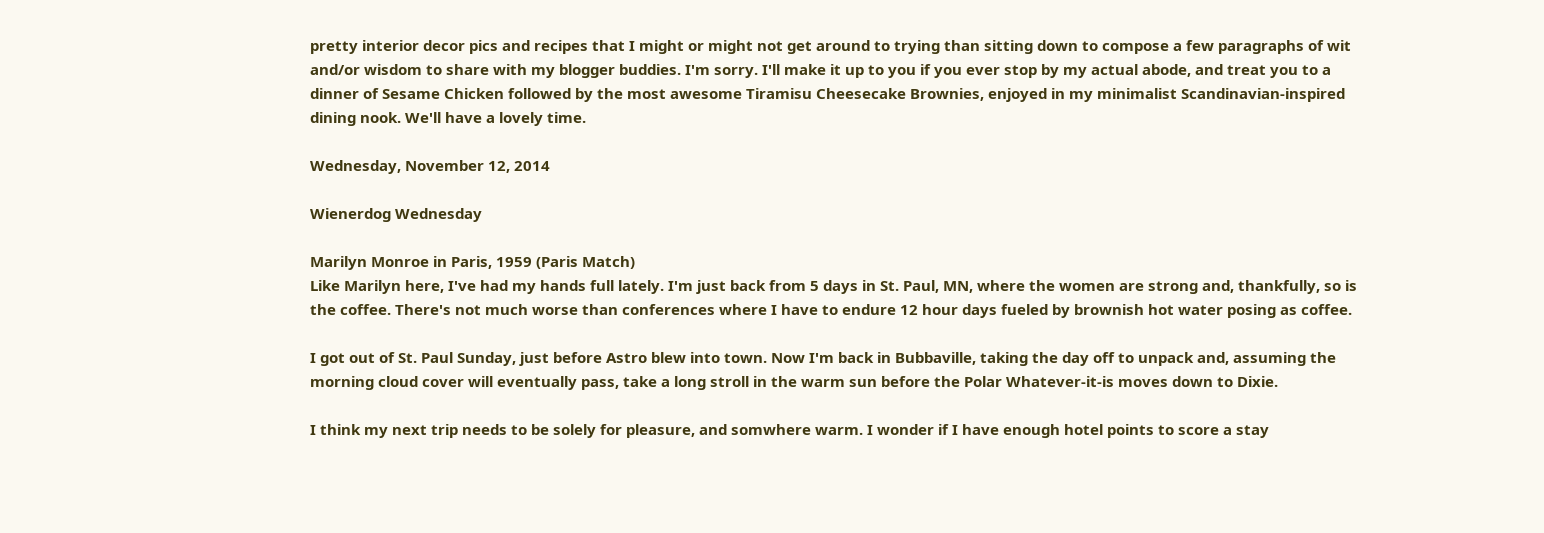pretty interior decor pics and recipes that I might or might not get around to trying than sitting down to compose a few paragraphs of wit and/or wisdom to share with my blogger buddies. I'm sorry. I'll make it up to you if you ever stop by my actual abode, and treat you to a dinner of Sesame Chicken followed by the most awesome Tiramisu Cheesecake Brownies, enjoyed in my minimalist Scandinavian-inspired dining nook. We'll have a lovely time.

Wednesday, November 12, 2014

Wienerdog Wednesday

Marilyn Monroe in Paris, 1959 (Paris Match)
Like Marilyn here, I've had my hands full lately. I'm just back from 5 days in St. Paul, MN, where the women are strong and, thankfully, so is the coffee. There's not much worse than conferences where I have to endure 12 hour days fueled by brownish hot water posing as coffee.

I got out of St. Paul Sunday, just before Astro blew into town. Now I'm back in Bubbaville, taking the day off to unpack and, assuming the morning cloud cover will eventually pass, take a long stroll in the warm sun before the Polar Whatever-it-is moves down to Dixie.

I think my next trip needs to be solely for pleasure, and somwhere warm. I wonder if I have enough hotel points to score a stay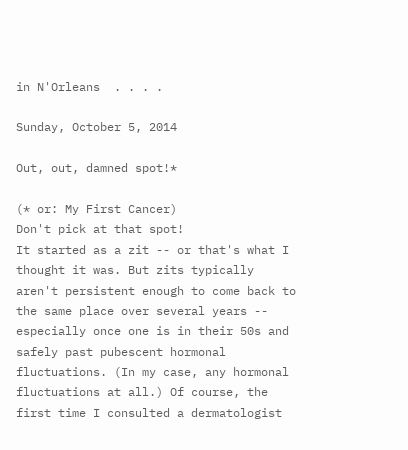in N'Orleans  . . . .

Sunday, October 5, 2014

Out, out, damned spot!*

(* or: My First Cancer)
Don't pick at that spot!
It started as a zit -- or that's what I thought it was. But zits typically aren't persistent enough to come back to the same place over several years -- especially once one is in their 50s and safely past pubescent hormonal fluctuations. (In my case, any hormonal fluctuations at all.) Of course, the first time I consulted a dermatologist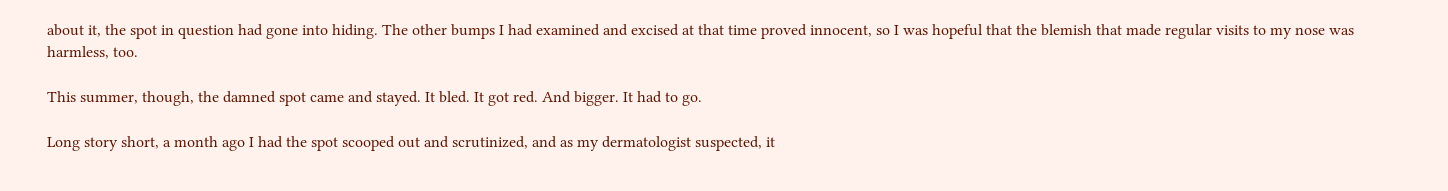about it, the spot in question had gone into hiding. The other bumps I had examined and excised at that time proved innocent, so I was hopeful that the blemish that made regular visits to my nose was harmless, too.

This summer, though, the damned spot came and stayed. It bled. It got red. And bigger. It had to go.

Long story short, a month ago I had the spot scooped out and scrutinized, and as my dermatologist suspected, it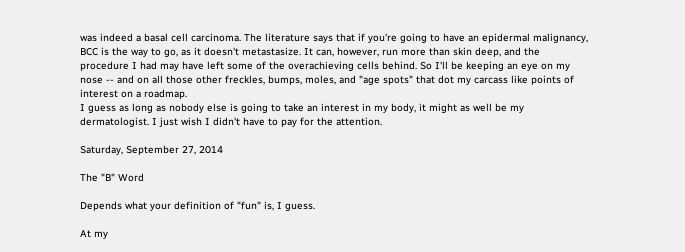was indeed a basal cell carcinoma. The literature says that if you're going to have an epidermal malignancy, BCC is the way to go, as it doesn't metastasize. It can, however, run more than skin deep, and the procedure I had may have left some of the overachieving cells behind. So I'll be keeping an eye on my nose -- and on all those other freckles, bumps, moles, and "age spots" that dot my carcass like points of interest on a roadmap.
I guess as long as nobody else is going to take an interest in my body, it might as well be my dermatologist. I just wish I didn't have to pay for the attention.

Saturday, September 27, 2014

The "B" Word

Depends what your definition of "fun" is, I guess.

At my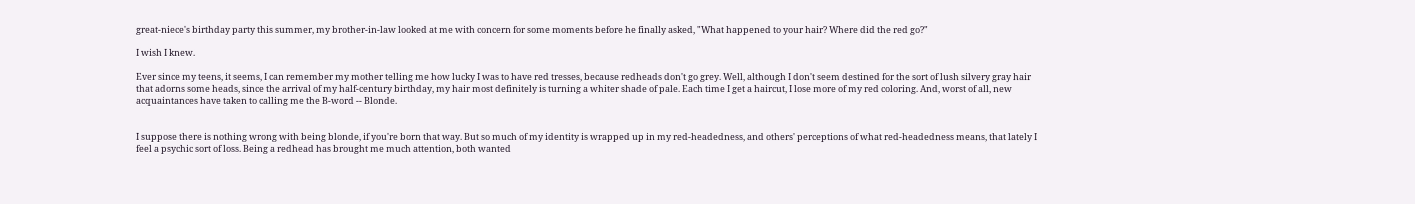great-niece's birthday party this summer, my brother-in-law looked at me with concern for some moments before he finally asked, "What happened to your hair? Where did the red go?"

I wish I knew.

Ever since my teens, it seems, I can remember my mother telling me how lucky I was to have red tresses, because redheads don't go grey. Well, although I don't seem destined for the sort of lush silvery gray hair that adorns some heads, since the arrival of my half-century birthday, my hair most definitely is turning a whiter shade of pale. Each time I get a haircut, I lose more of my red coloring. And, worst of all, new acquaintances have taken to calling me the B-word -- Blonde.


I suppose there is nothing wrong with being blonde, if you're born that way. But so much of my identity is wrapped up in my red-headedness, and others' perceptions of what red-headedness means, that lately I feel a psychic sort of loss. Being a redhead has brought me much attention, both wanted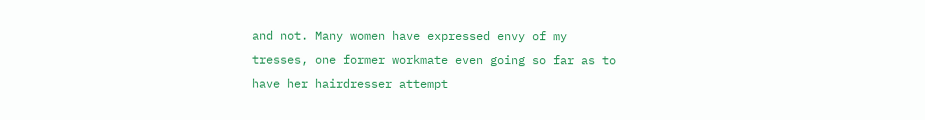and not. Many women have expressed envy of my tresses, one former workmate even going so far as to have her hairdresser attempt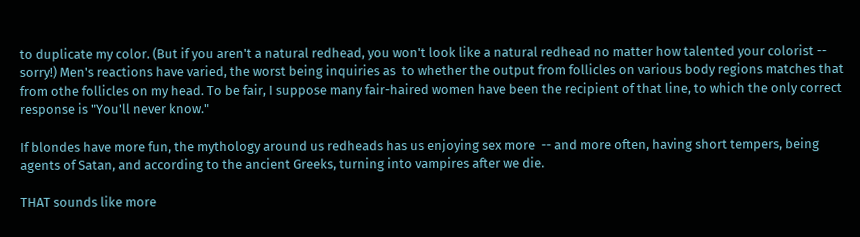to duplicate my color. (But if you aren't a natural redhead, you won't look like a natural redhead no matter how talented your colorist -- sorry!) Men's reactions have varied, the worst being inquiries as  to whether the output from follicles on various body regions matches that from othe follicles on my head. To be fair, I suppose many fair-haired women have been the recipient of that line, to which the only correct response is "You'll never know."

If blondes have more fun, the mythology around us redheads has us enjoying sex more  -- and more often, having short tempers, being agents of Satan, and according to the ancient Greeks, turning into vampires after we die.

THAT sounds like more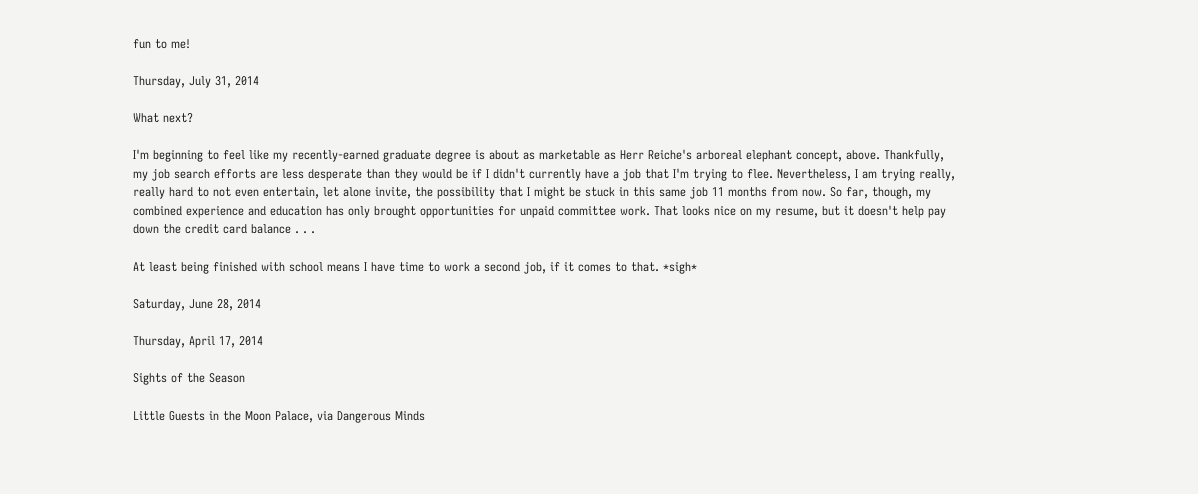fun to me!

Thursday, July 31, 2014

What next?

I'm beginning to feel like my recently-earned graduate degree is about as marketable as Herr Reiche's arboreal elephant concept, above. Thankfully, my job search efforts are less desperate than they would be if I didn't currently have a job that I'm trying to flee. Nevertheless, I am trying really, really hard to not even entertain, let alone invite, the possibility that I might be stuck in this same job 11 months from now. So far, though, my combined experience and education has only brought opportunities for unpaid committee work. That looks nice on my resume, but it doesn't help pay down the credit card balance . . .

At least being finished with school means I have time to work a second job, if it comes to that. *sigh*

Saturday, June 28, 2014

Thursday, April 17, 2014

Sights of the Season

Little Guests in the Moon Palace, via Dangerous Minds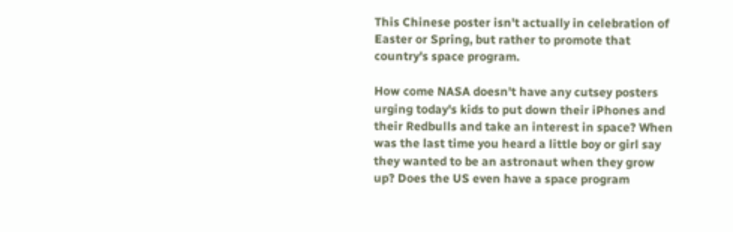This Chinese poster isn't actually in celebration of Easter or Spring, but rather to promote that country's space program.

How come NASA doesn't have any cutsey posters urging today's kids to put down their iPhones and their Redbulls and take an interest in space? When was the last time you heard a little boy or girl say they wanted to be an astronaut when they grow up? Does the US even have a space program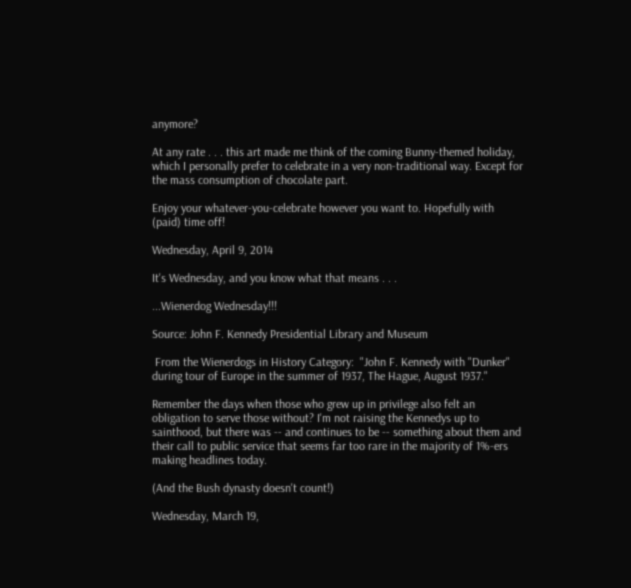anymore?

At any rate . . . this art made me think of the coming Bunny-themed holiday, which I personally prefer to celebrate in a very non-traditional way. Except for the mass consumption of chocolate part.

Enjoy your whatever-you-celebrate however you want to. Hopefully with (paid) time off!

Wednesday, April 9, 2014

It's Wednesday, and you know what that means . . .

...Wienerdog Wednesday!!!

Source: John F. Kennedy Presidential Library and Museum

 From the Wienerdogs in History Category:  "John F. Kennedy with "Dunker" during tour of Europe in the summer of 1937, The Hague, August 1937."

Remember the days when those who grew up in privilege also felt an obligation to serve those without? I'm not raising the Kennedys up to sainthood, but there was -- and continues to be -- something about them and their call to public service that seems far too rare in the majority of 1%-ers making headlines today.

(And the Bush dynasty doesn't count!)

Wednesday, March 19,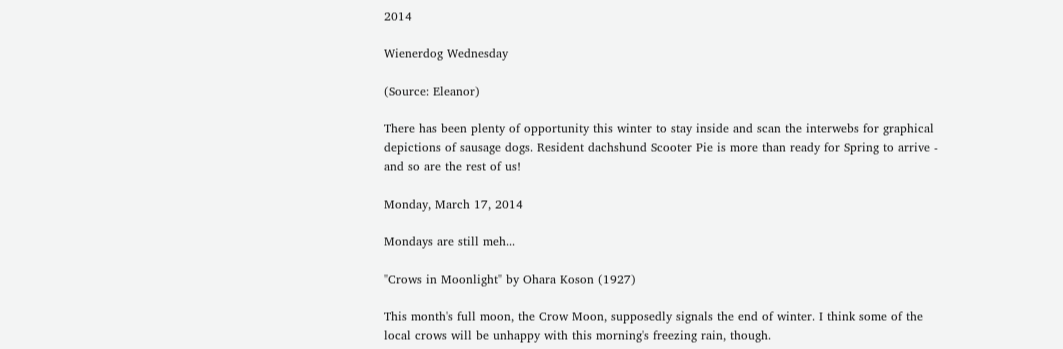2014

Wienerdog Wednesday

(Source: Eleanor)

There has been plenty of opportunity this winter to stay inside and scan the interwebs for graphical depictions of sausage dogs. Resident dachshund Scooter Pie is more than ready for Spring to arrive - and so are the rest of us!

Monday, March 17, 2014

Mondays are still meh...

"Crows in Moonlight" by Ohara Koson (1927)

This month's full moon, the Crow Moon, supposedly signals the end of winter. I think some of the local crows will be unhappy with this morning's freezing rain, though.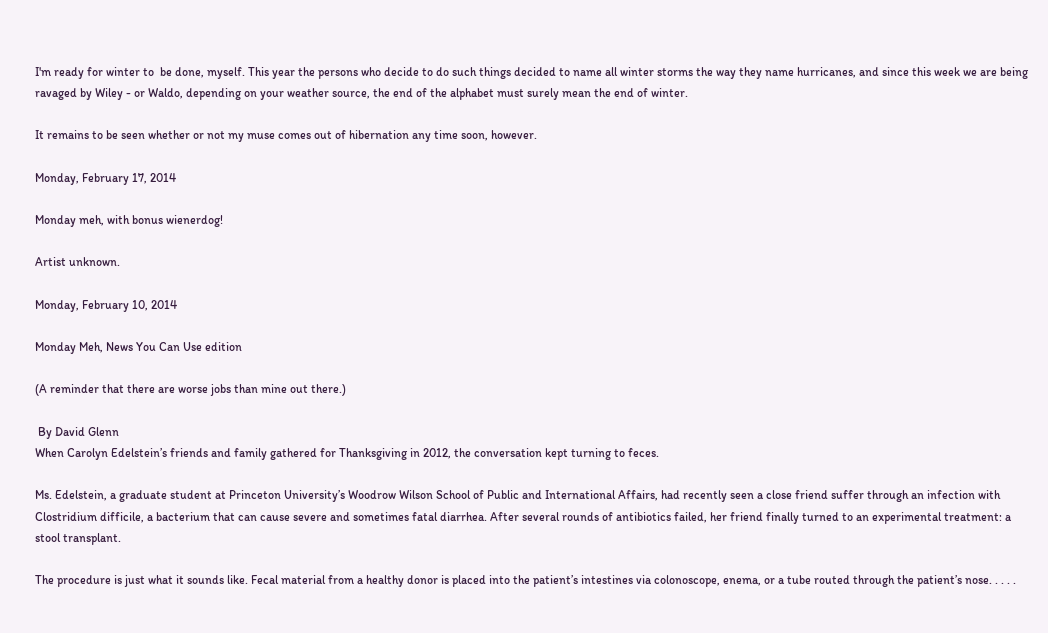I'm ready for winter to  be done, myself. This year the persons who decide to do such things decided to name all winter storms the way they name hurricanes, and since this week we are being ravaged by Wiley - or Waldo, depending on your weather source, the end of the alphabet must surely mean the end of winter.

It remains to be seen whether or not my muse comes out of hibernation any time soon, however.

Monday, February 17, 2014

Monday meh, with bonus wienerdog!

Artist unknown.

Monday, February 10, 2014

Monday Meh, News You Can Use edition

(A reminder that there are worse jobs than mine out there.)

 By David Glenn
When Carolyn Edelstein’s friends and family gathered for Thanksgiving in 2012, the conversation kept turning to feces.

Ms. Edelstein, a graduate student at Princeton University’s Woodrow Wilson School of Public and International Affairs, had recently seen a close friend suffer through an infection with Clostridium difficile, a bacterium that can cause severe and sometimes fatal diarrhea. After several rounds of antibiotics failed, her friend finally turned to an experimental treatment: a stool transplant.

The procedure is just what it sounds like. Fecal material from a healthy donor is placed into the patient’s intestines via colonoscope, enema, or a tube routed through the patient’s nose. . . . .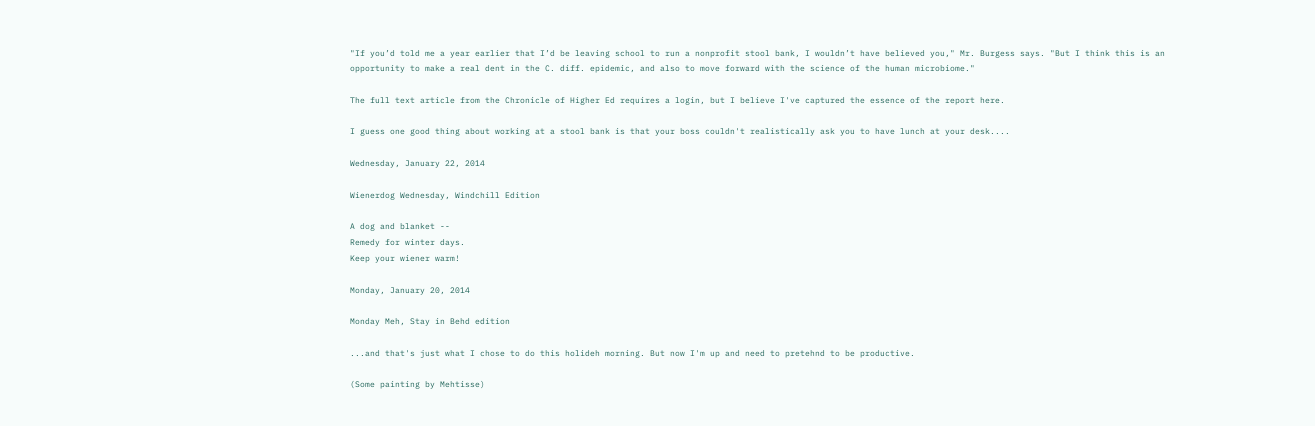"If you’d told me a year earlier that I’d be leaving school to run a nonprofit stool bank, I wouldn’t have believed you," Mr. Burgess says. "But I think this is an opportunity to make a real dent in the C. diff. epidemic, and also to move forward with the science of the human microbiome."

The full text article from the Chronicle of Higher Ed requires a login, but I believe I've captured the essence of the report here.

I guess one good thing about working at a stool bank is that your boss couldn't realistically ask you to have lunch at your desk....

Wednesday, January 22, 2014

Wienerdog Wednesday, Windchill Edition

A dog and blanket --
Remedy for winter days.
Keep your wiener warm!

Monday, January 20, 2014

Monday Meh, Stay in Behd edition

...and that's just what I chose to do this holideh morning. But now I'm up and need to pretehnd to be productive.

(Some painting by Mehtisse)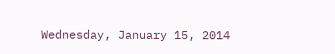Wednesday, January 15, 2014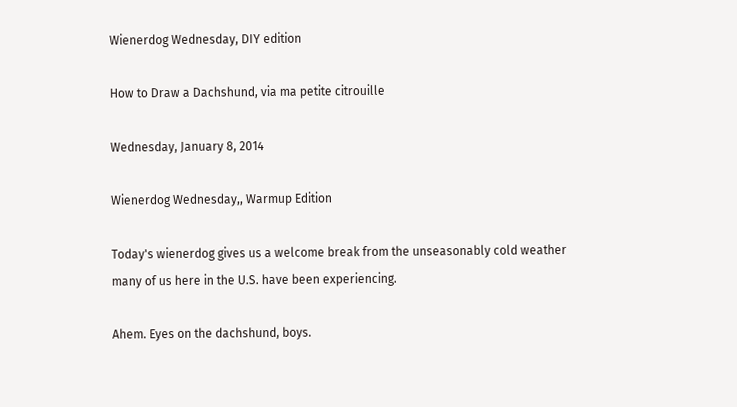Wienerdog Wednesday, DIY edition

How to Draw a Dachshund, via ma petite citrouille

Wednesday, January 8, 2014

Wienerdog Wednesday,, Warmup Edition

Today's wienerdog gives us a welcome break from the unseasonably cold weather many of us here in the U.S. have been experiencing.

Ahem. Eyes on the dachshund, boys.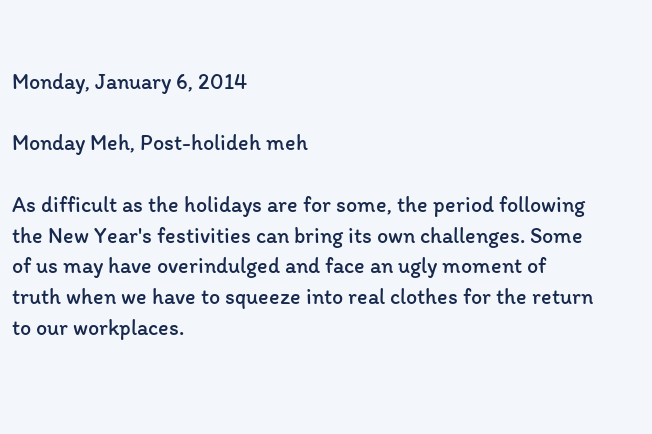Monday, January 6, 2014

Monday Meh, Post-holideh meh

As difficult as the holidays are for some, the period following the New Year's festivities can bring its own challenges. Some of us may have overindulged and face an ugly moment of truth when we have to squeeze into real clothes for the return to our workplaces.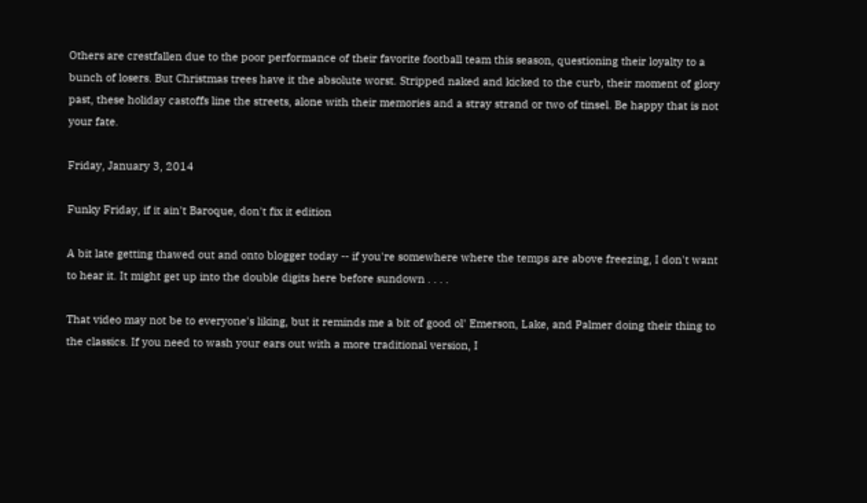Others are crestfallen due to the poor performance of their favorite football team this season, questioning their loyalty to a bunch of losers. But Christmas trees have it the absolute worst. Stripped naked and kicked to the curb, their moment of glory past, these holiday castoffs line the streets, alone with their memories and a stray strand or two of tinsel. Be happy that is not your fate.

Friday, January 3, 2014

Funky Friday, if it ain't Baroque, don't fix it edition

A bit late getting thawed out and onto blogger today -- if you're somewhere where the temps are above freezing, I don't want to hear it. It might get up into the double digits here before sundown . . . .

That video may not be to everyone's liking, but it reminds me a bit of good ol' Emerson, Lake, and Palmer doing their thing to the classics. If you need to wash your ears out with a more traditional version, I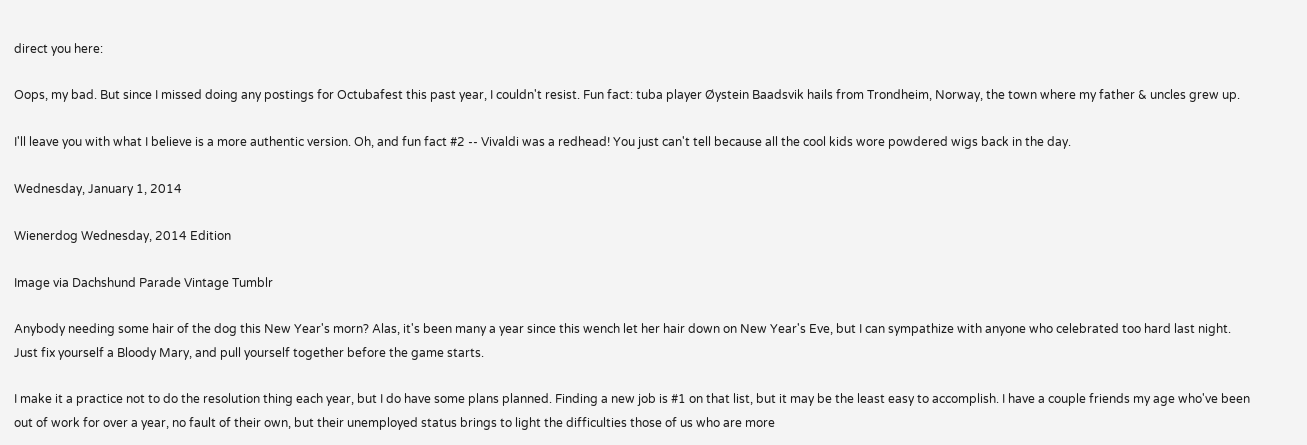direct you here:

Oops, my bad. But since I missed doing any postings for Octubafest this past year, I couldn't resist. Fun fact: tuba player Øystein Baadsvik hails from Trondheim, Norway, the town where my father & uncles grew up.

I'll leave you with what I believe is a more authentic version. Oh, and fun fact #2 -- Vivaldi was a redhead! You just can't tell because all the cool kids wore powdered wigs back in the day.

Wednesday, January 1, 2014

Wienerdog Wednesday, 2014 Edition

Image via Dachshund Parade Vintage Tumblr

Anybody needing some hair of the dog this New Year's morn? Alas, it's been many a year since this wench let her hair down on New Year's Eve, but I can sympathize with anyone who celebrated too hard last night. Just fix yourself a Bloody Mary, and pull yourself together before the game starts.

I make it a practice not to do the resolution thing each year, but I do have some plans planned. Finding a new job is #1 on that list, but it may be the least easy to accomplish. I have a couple friends my age who've been out of work for over a year, no fault of their own, but their unemployed status brings to light the difficulties those of us who are more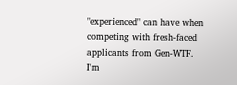"experienced" can have when competing with fresh-faced applicants from Gen-WTF. I'm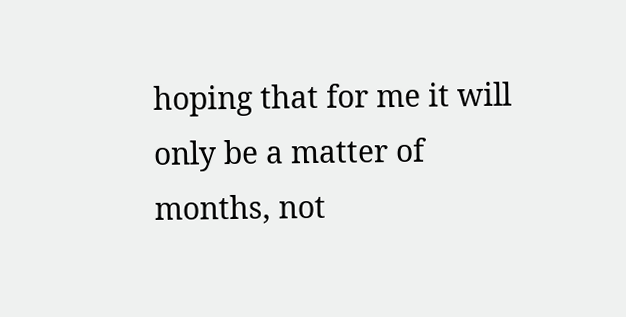hoping that for me it will only be a matter of months, not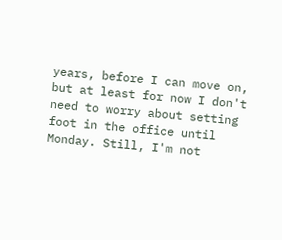years, before I can move on, but at least for now I don't need to worry about setting foot in the office until Monday. Still, I'm not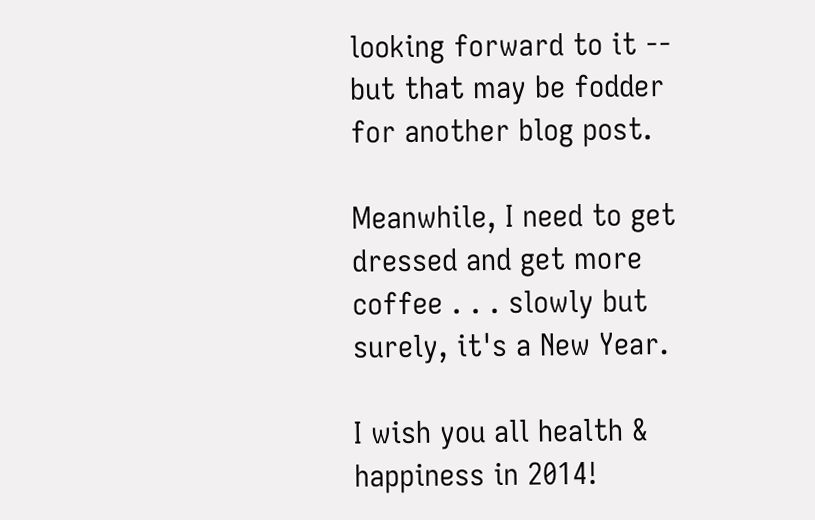looking forward to it -- but that may be fodder for another blog post.

Meanwhile, I need to get dressed and get more coffee . . . slowly but surely, it's a New Year.

I wish you all health & happiness in 2014!